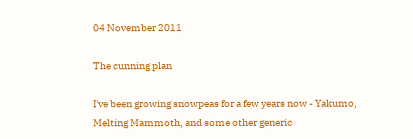04 November 2011

The cunning plan

I've been growing snowpeas for a few years now - Yakumo, Melting Mammoth, and some other generic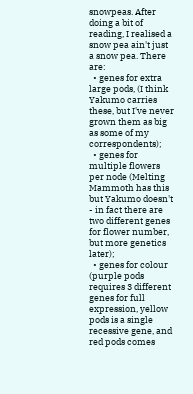snowpeas. After doing a bit of reading, I realised a snow pea ain't just a snow pea. There are:
  • genes for extra large pods, (I think Yakumo carries these, but I've never grown them as big as some of my correspondents);
  • genes for multiple flowers per node (Melting Mammoth has this but Yakumo doesn't - in fact there are two different genes for flower number, but more genetics later);
  • genes for colour (purple pods requires 3 different genes for full expression, yellow pods is a single recessive gene, and red pods comes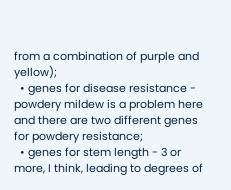from a combination of purple and yellow);
  • genes for disease resistance - powdery mildew is a problem here and there are two different genes for powdery resistance;
  • genes for stem length - 3 or more, I think, leading to degrees of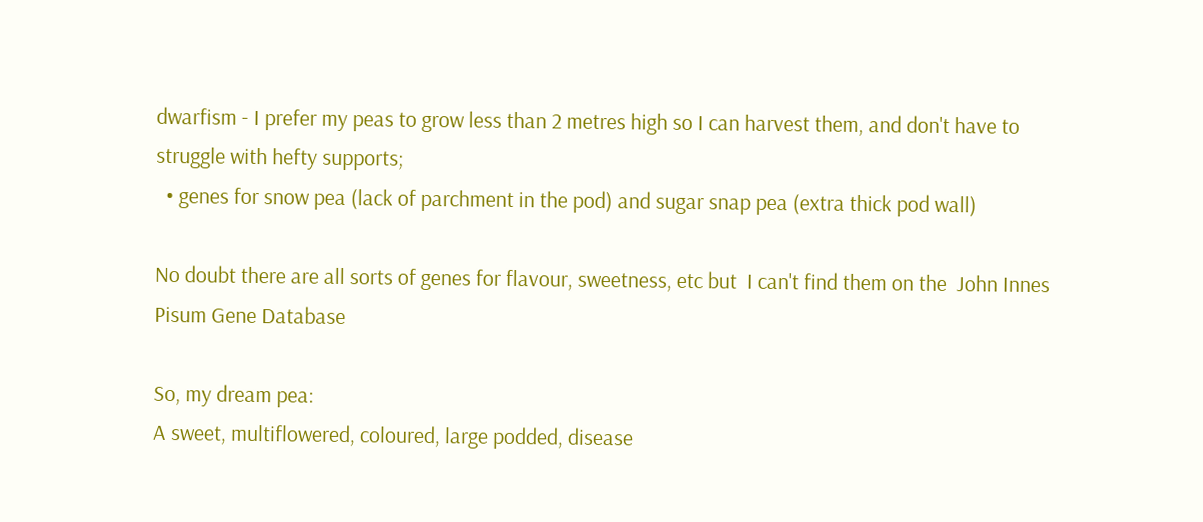dwarfism - I prefer my peas to grow less than 2 metres high so I can harvest them, and don't have to struggle with hefty supports;
  • genes for snow pea (lack of parchment in the pod) and sugar snap pea (extra thick pod wall)

No doubt there are all sorts of genes for flavour, sweetness, etc but  I can't find them on the  John Innes Pisum Gene Database

So, my dream pea:
A sweet, multiflowered, coloured, large podded, disease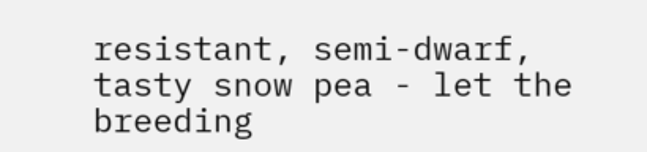resistant, semi-dwarf, tasty snow pea - let the breeding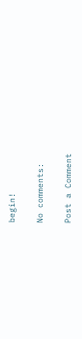begin!

No comments:

Post a Comment